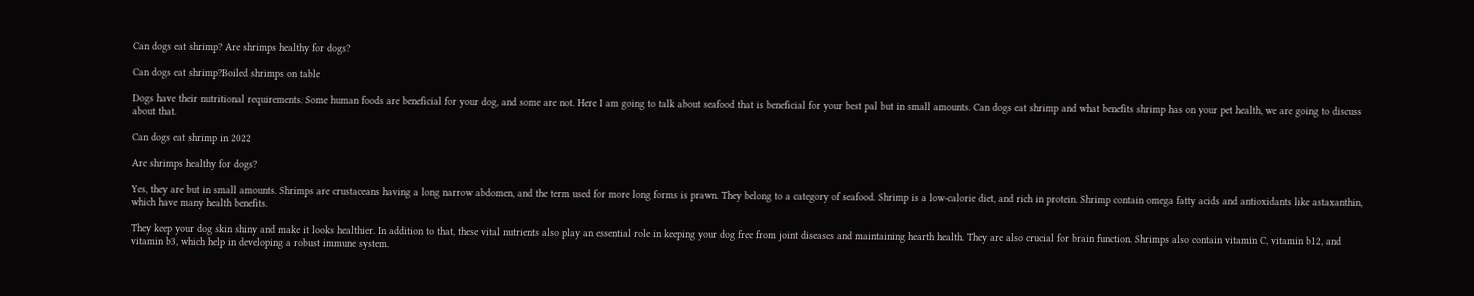Can dogs eat shrimp? Are shrimps healthy for dogs?

Can dogs eat shrimp?Boiled shrimps on table

Dogs have their nutritional requirements. Some human foods are beneficial for your dog, and some are not. Here I am going to talk about seafood that is beneficial for your best pal but in small amounts. Can dogs eat shrimp and what benefits shrimp has on your pet health, we are going to discuss about that.

Can dogs eat shrimp in 2022

Are shrimps healthy for dogs?

Yes, they are but in small amounts. Shrimps are crustaceans having a long narrow abdomen, and the term used for more long forms is prawn. They belong to a category of seafood. Shrimp is a low-calorie diet, and rich in protein. Shrimp contain omega fatty acids and antioxidants like astaxanthin, which have many health benefits.

They keep your dog skin shiny and make it looks healthier. In addition to that, these vital nutrients also play an essential role in keeping your dog free from joint diseases and maintaining hearth health. They are also crucial for brain function. Shrimps also contain vitamin C, vitamin b12, and vitamin b3, which help in developing a robust immune system.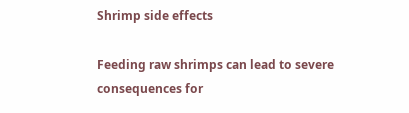Shrimp side effects

Feeding raw shrimps can lead to severe consequences for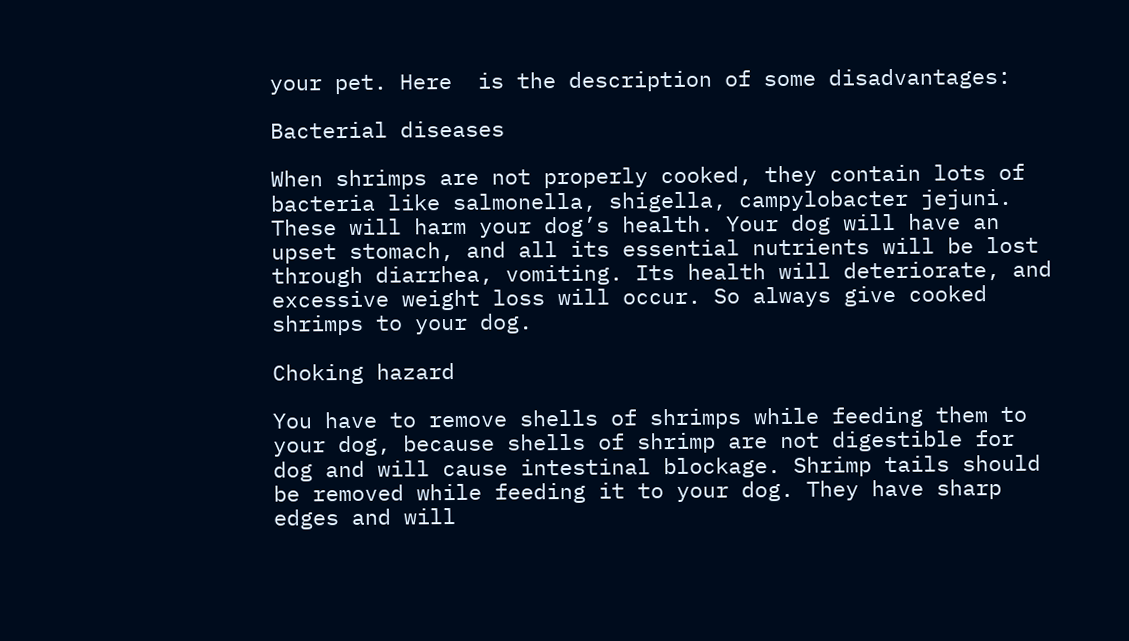your pet. Here  is the description of some disadvantages:

Bacterial diseases

When shrimps are not properly cooked, they contain lots of bacteria like salmonella, shigella, campylobacter jejuni. These will harm your dog’s health. Your dog will have an upset stomach, and all its essential nutrients will be lost through diarrhea, vomiting. Its health will deteriorate, and excessive weight loss will occur. So always give cooked shrimps to your dog.

Choking hazard

You have to remove shells of shrimps while feeding them to your dog, because shells of shrimp are not digestible for dog and will cause intestinal blockage. Shrimp tails should be removed while feeding it to your dog. They have sharp edges and will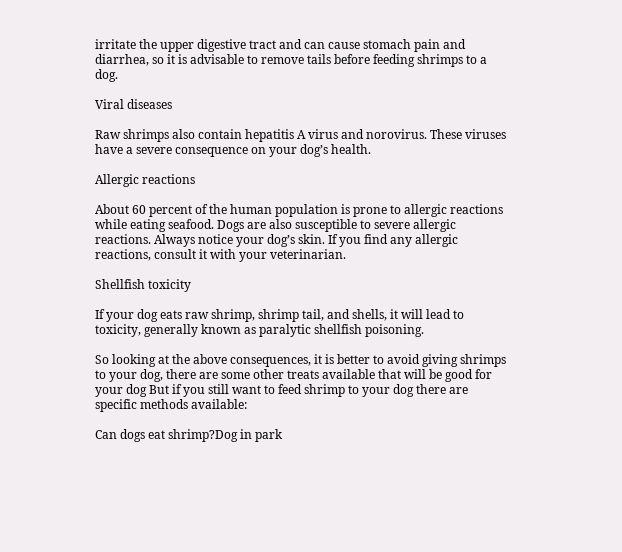irritate the upper digestive tract and can cause stomach pain and diarrhea, so it is advisable to remove tails before feeding shrimps to a dog.

Viral diseases

Raw shrimps also contain hepatitis A virus and norovirus. These viruses have a severe consequence on your dog’s health.

Allergic reactions

About 60 percent of the human population is prone to allergic reactions while eating seafood. Dogs are also susceptible to severe allergic reactions. Always notice your dog’s skin. If you find any allergic reactions, consult it with your veterinarian.

Shellfish toxicity

If your dog eats raw shrimp, shrimp tail, and shells, it will lead to toxicity, generally known as paralytic shellfish poisoning.

So looking at the above consequences, it is better to avoid giving shrimps to your dog, there are some other treats available that will be good for your dog But if you still want to feed shrimp to your dog there are specific methods available:

Can dogs eat shrimp?Dog in park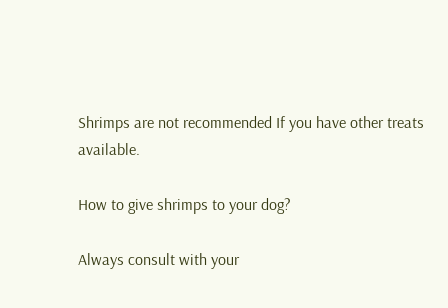Shrimps are not recommended If you have other treats available.

How to give shrimps to your dog?

Always consult with your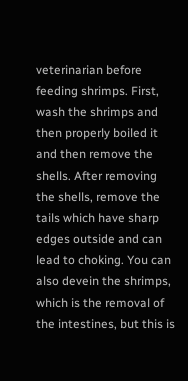veterinarian before feeding shrimps. First, wash the shrimps and then properly boiled it and then remove the shells. After removing the shells, remove the tails which have sharp edges outside and can lead to choking. You can also devein the shrimps, which is the removal of the intestines, but this is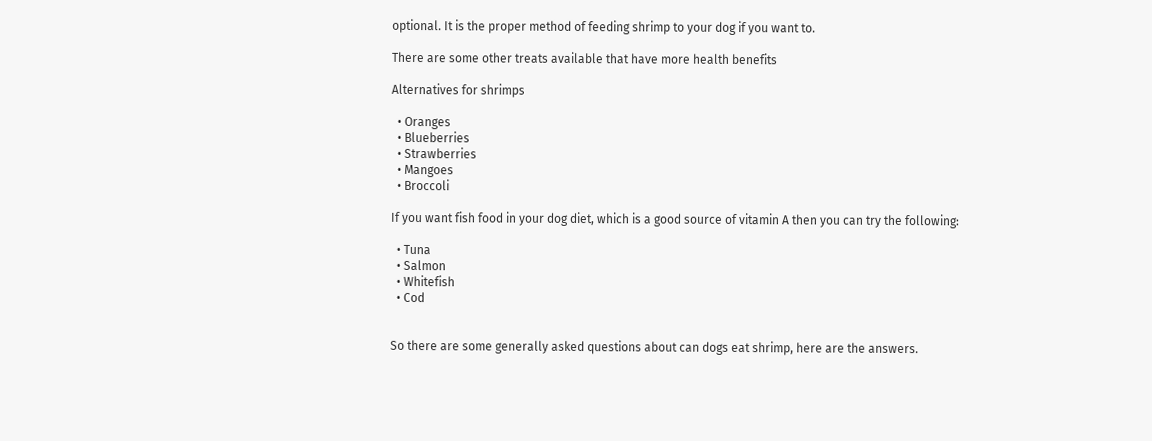optional. It is the proper method of feeding shrimp to your dog if you want to.

There are some other treats available that have more health benefits

Alternatives for shrimps

  • Oranges
  • Blueberries
  • Strawberries
  • Mangoes
  • Broccoli

If you want fish food in your dog diet, which is a good source of vitamin A then you can try the following:

  • Tuna
  • Salmon
  • Whitefish
  • Cod


So there are some generally asked questions about can dogs eat shrimp, here are the answers.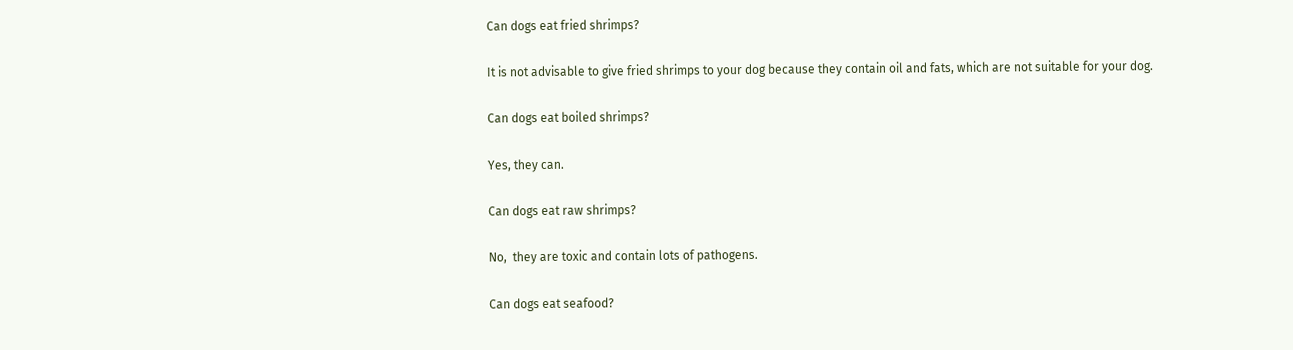Can dogs eat fried shrimps?

It is not advisable to give fried shrimps to your dog because they contain oil and fats, which are not suitable for your dog.

Can dogs eat boiled shrimps?

Yes, they can.

Can dogs eat raw shrimps?

No,  they are toxic and contain lots of pathogens.

Can dogs eat seafood?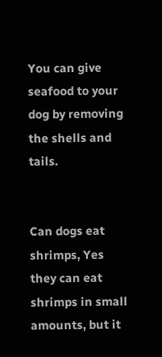You can give seafood to your dog by removing the shells and tails.


Can dogs eat shrimps, Yes they can eat shrimps in small amounts, but it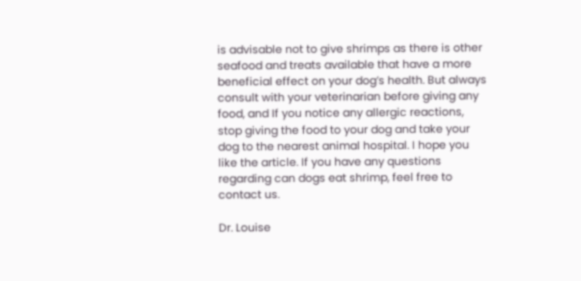is advisable not to give shrimps as there is other seafood and treats available that have a more beneficial effect on your dog’s health. But always consult with your veterinarian before giving any food, and If you notice any allergic reactions, stop giving the food to your dog and take your dog to the nearest animal hospital. I hope you like the article. If you have any questions regarding can dogs eat shrimp, feel free to contact us.

Dr. Louise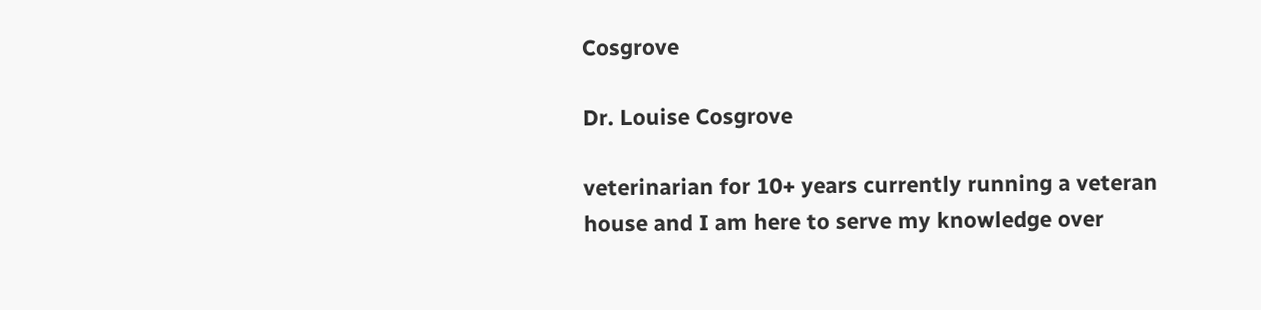Cosgrove

Dr. Louise Cosgrove

veterinarian for 10+ years currently running a veteran house and I am here to serve my knowledge over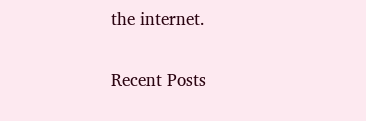the internet.

Recent Posts